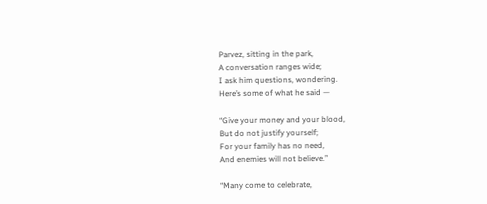Parvez, sitting in the park,
A conversation ranges wide;
I ask him questions, wondering.
Here’s some of what he said —

“Give your money and your blood,
But do not justify yourself;
For your family has no need,
And enemies will not believe.”

“Many come to celebrate,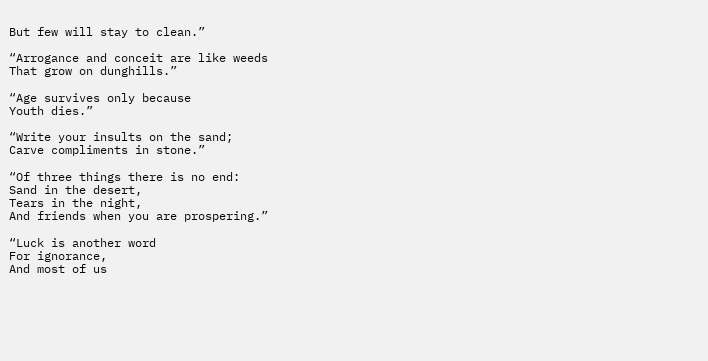But few will stay to clean.”

“Arrogance and conceit are like weeds
That grow on dunghills.”

“Age survives only because
Youth dies.”

“Write your insults on the sand;
Carve compliments in stone.”

“Of three things there is no end:
Sand in the desert,
Tears in the night,
And friends when you are prospering.”

“Luck is another word
For ignorance,
And most of us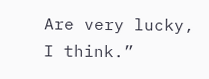Are very lucky, I think.”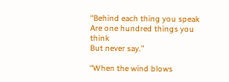“Behind each thing you speak
Are one hundred things you think
But never say.”

“When the wind blows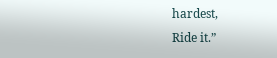hardest,
Ride it.”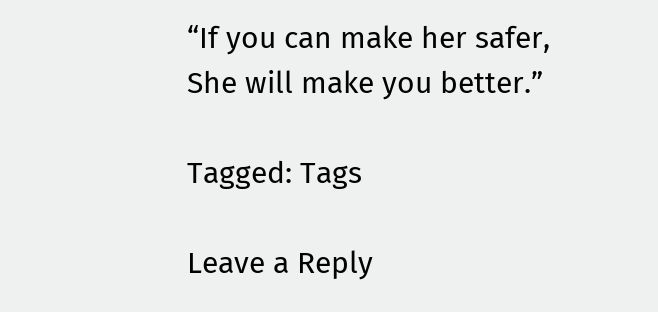“If you can make her safer,
She will make you better.”

Tagged: Tags

Leave a Reply